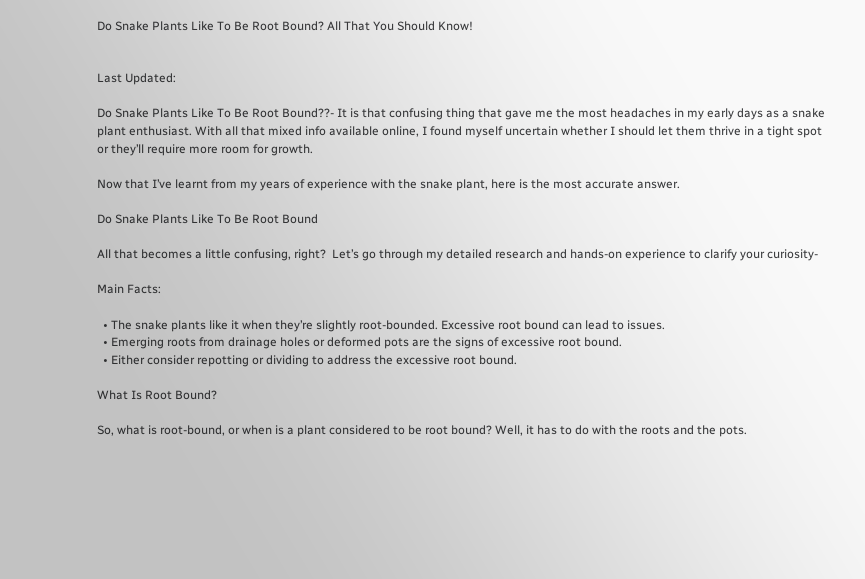Do Snake Plants Like To Be Root Bound? All That You Should Know!


Last Updated:

Do Snake Plants Like To Be Root Bound??- It is that confusing thing that gave me the most headaches in my early days as a snake plant enthusiast. With all that mixed info available online, I found myself uncertain whether I should let them thrive in a tight spot or they’ll require more room for growth.

Now that I’ve learnt from my years of experience with the snake plant, here is the most accurate answer.

Do Snake Plants Like To Be Root Bound

All that becomes a little confusing, right?  Let’s go through my detailed research and hands-on experience to clarify your curiosity-

Main Facts:

  • The snake plants like it when they’re slightly root-bounded. Excessive root bound can lead to issues.
  • Emerging roots from drainage holes or deformed pots are the signs of excessive root bound.
  • Either consider repotting or dividing to address the excessive root bound.

What Is Root Bound?

So, what is root-bound, or when is a plant considered to be root bound? Well, it has to do with the roots and the pots.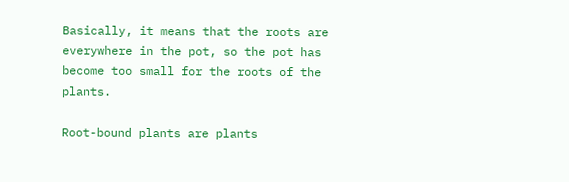Basically, it means that the roots are everywhere in the pot, so the pot has become too small for the roots of the plants.

Root-bound plants are plants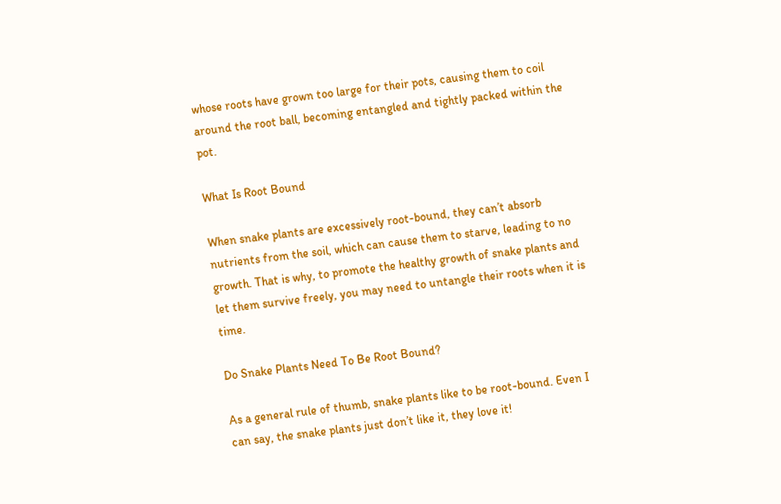whose roots have grown too large for their pots, causing them to coil around the root ball, becoming entangled and tightly packed within the pot.

What Is Root Bound

When snake plants are excessively root-bound, they can’t absorb nutrients from the soil, which can cause them to starve, leading to no growth. That is why, to promote the healthy growth of snake plants and let them survive freely, you may need to untangle their roots when it is time.

Do Snake Plants Need To Be Root Bound?

As a general rule of thumb, snake plants like to be root-bound. Even I can say, the snake plants just don’t like it, they love it!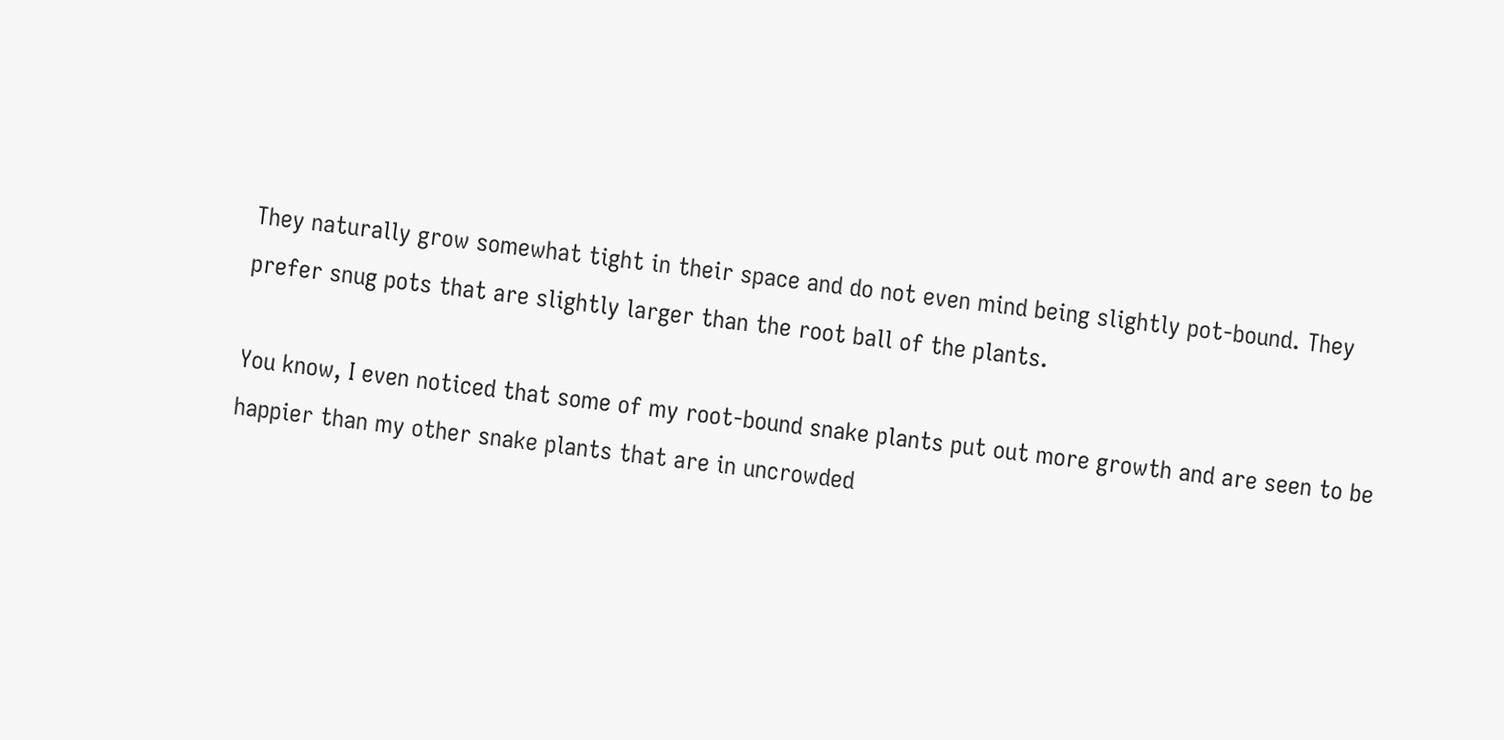They naturally grow somewhat tight in their space and do not even mind being slightly pot-bound. They prefer snug pots that are slightly larger than the root ball of the plants.

You know, I even noticed that some of my root-bound snake plants put out more growth and are seen to be happier than my other snake plants that are in uncrowded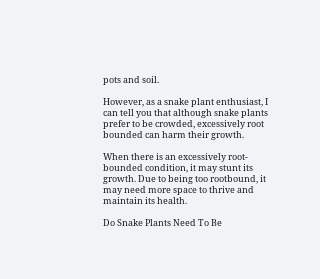pots and soil.

However, as a snake plant enthusiast, I can tell you that although snake plants prefer to be crowded, excessively root bounded can harm their growth.

When there is an excessively root-bounded condition, it may stunt its growth. Due to being too rootbound, it may need more space to thrive and maintain its health.

Do Snake Plants Need To Be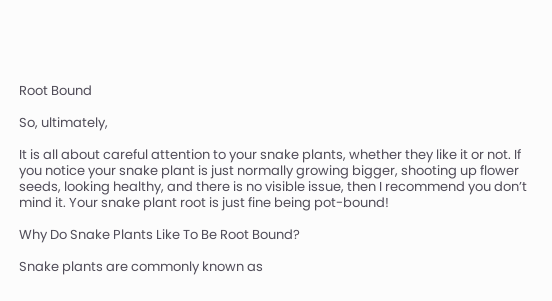Root Bound

So, ultimately,

It is all about careful attention to your snake plants, whether they like it or not. If you notice your snake plant is just normally growing bigger, shooting up flower seeds, looking healthy, and there is no visible issue, then I recommend you don’t mind it. Your snake plant root is just fine being pot-bound!

Why Do Snake Plants Like To Be Root Bound?

Snake plants are commonly known as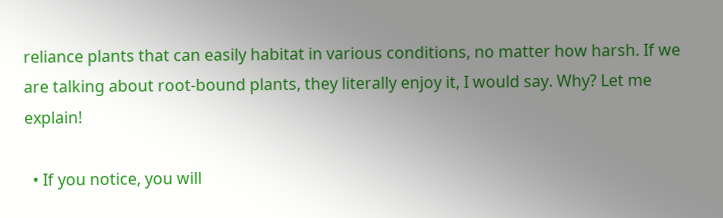reliance plants that can easily habitat in various conditions, no matter how harsh. If we are talking about root-bound plants, they literally enjoy it, I would say. Why? Let me explain!

  • If you notice, you will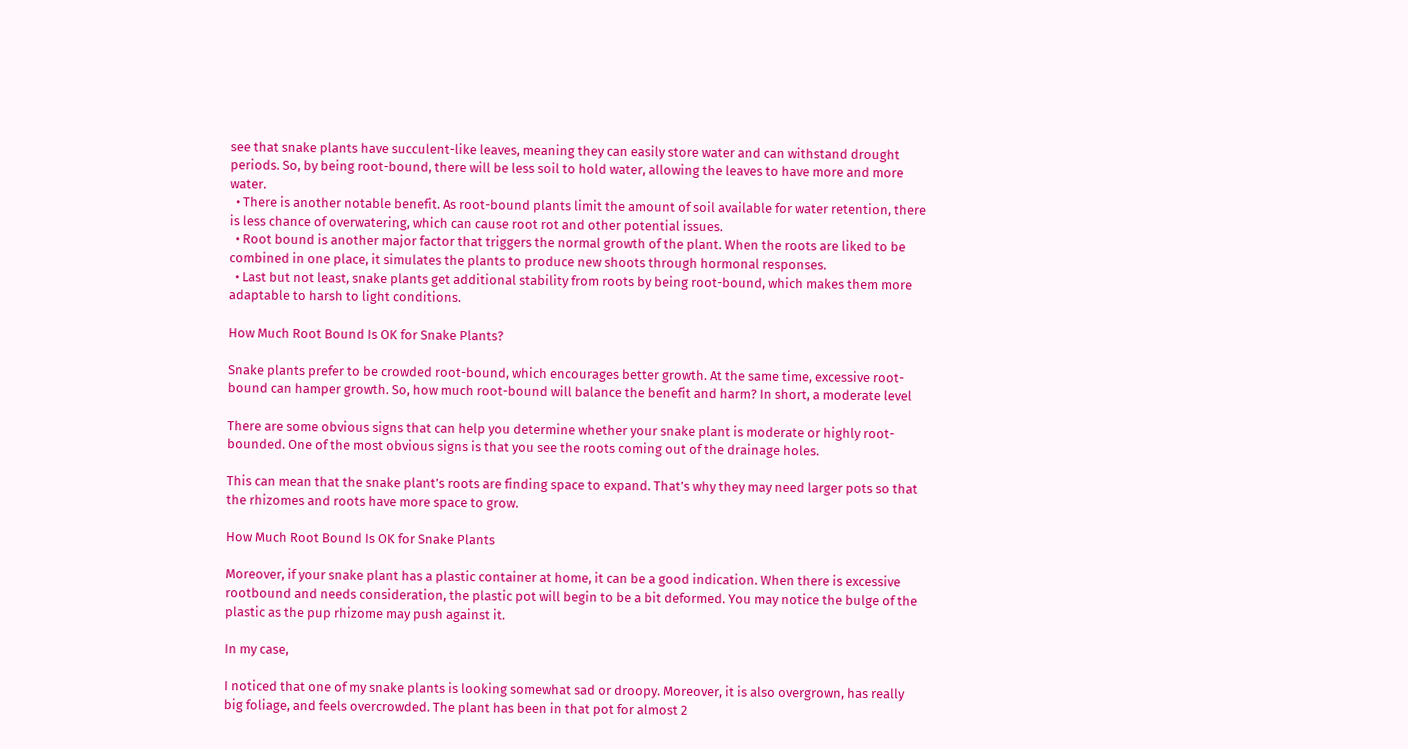see that snake plants have succulent-like leaves, meaning they can easily store water and can withstand drought periods. So, by being root-bound, there will be less soil to hold water, allowing the leaves to have more and more water.
  • There is another notable benefit. As root-bound plants limit the amount of soil available for water retention, there is less chance of overwatering, which can cause root rot and other potential issues.
  • Root bound is another major factor that triggers the normal growth of the plant. When the roots are liked to be combined in one place, it simulates the plants to produce new shoots through hormonal responses.
  • Last but not least, snake plants get additional stability from roots by being root-bound, which makes them more adaptable to harsh to light conditions.

How Much Root Bound Is OK for Snake Plants?

Snake plants prefer to be crowded root-bound, which encourages better growth. At the same time, excessive root-bound can hamper growth. So, how much root-bound will balance the benefit and harm? In short, a moderate level

There are some obvious signs that can help you determine whether your snake plant is moderate or highly root-bounded. One of the most obvious signs is that you see the roots coming out of the drainage holes.

This can mean that the snake plant’s roots are finding space to expand. That’s why they may need larger pots so that the rhizomes and roots have more space to grow.

How Much Root Bound Is OK for Snake Plants

Moreover, if your snake plant has a plastic container at home, it can be a good indication. When there is excessive rootbound and needs consideration, the plastic pot will begin to be a bit deformed. You may notice the bulge of the plastic as the pup rhizome may push against it.

In my case,

I noticed that one of my snake plants is looking somewhat sad or droopy. Moreover, it is also overgrown, has really big foliage, and feels overcrowded. The plant has been in that pot for almost 2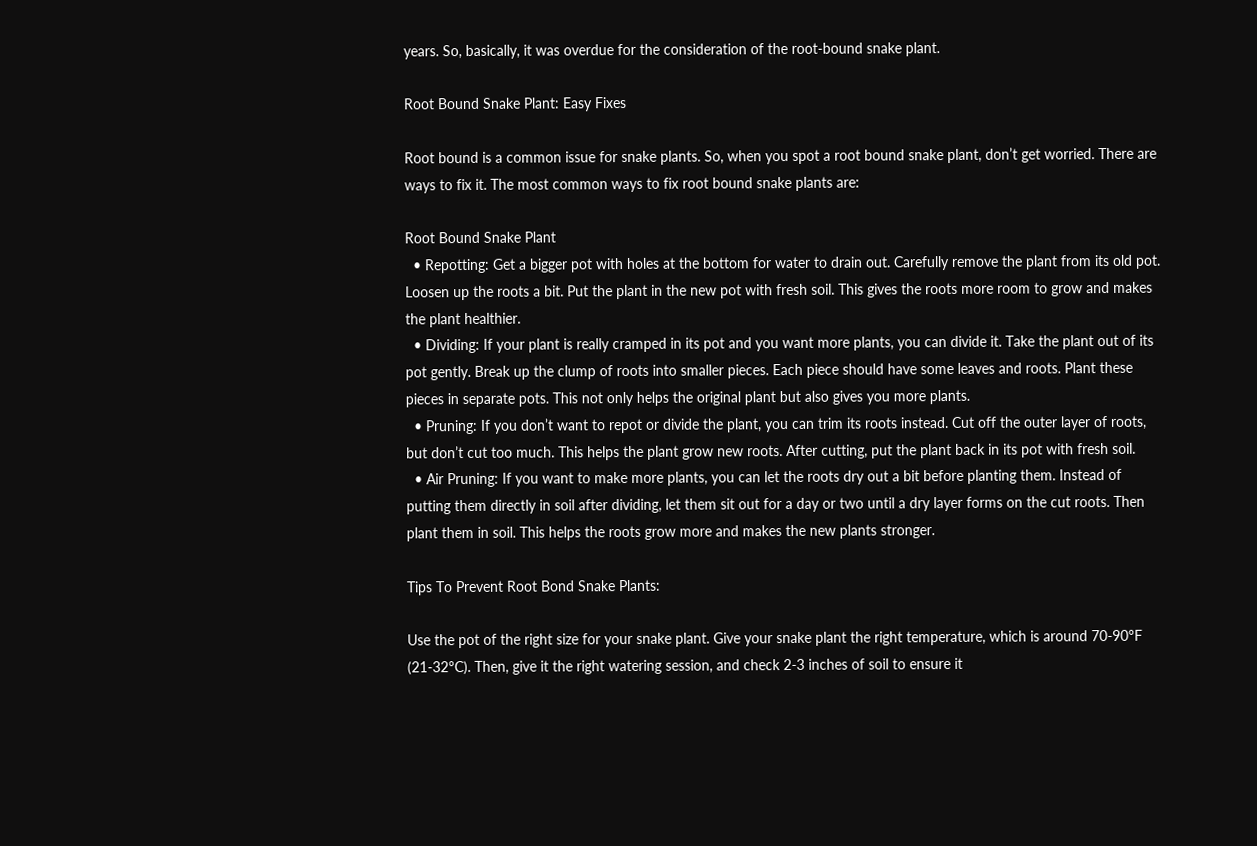years. So, basically, it was overdue for the consideration of the root-bound snake plant.

Root Bound Snake Plant: Easy Fixes

Root bound is a common issue for snake plants. So, when you spot a root bound snake plant, don’t get worried. There are ways to fix it. The most common ways to fix root bound snake plants are:

Root Bound Snake Plant
  • Repotting: Get a bigger pot with holes at the bottom for water to drain out. Carefully remove the plant from its old pot. Loosen up the roots a bit. Put the plant in the new pot with fresh soil. This gives the roots more room to grow and makes the plant healthier.
  • Dividing: If your plant is really cramped in its pot and you want more plants, you can divide it. Take the plant out of its pot gently. Break up the clump of roots into smaller pieces. Each piece should have some leaves and roots. Plant these pieces in separate pots. This not only helps the original plant but also gives you more plants.
  • Pruning: If you don’t want to repot or divide the plant, you can trim its roots instead. Cut off the outer layer of roots, but don’t cut too much. This helps the plant grow new roots. After cutting, put the plant back in its pot with fresh soil.
  • Air Pruning: If you want to make more plants, you can let the roots dry out a bit before planting them. Instead of putting them directly in soil after dividing, let them sit out for a day or two until a dry layer forms on the cut roots. Then plant them in soil. This helps the roots grow more and makes the new plants stronger.

Tips To Prevent Root Bond Snake Plants:

Use the pot of the right size for your snake plant. Give your snake plant the right temperature, which is around 70-90°F (21-32°C). Then, give it the right watering session, and check 2-3 inches of soil to ensure it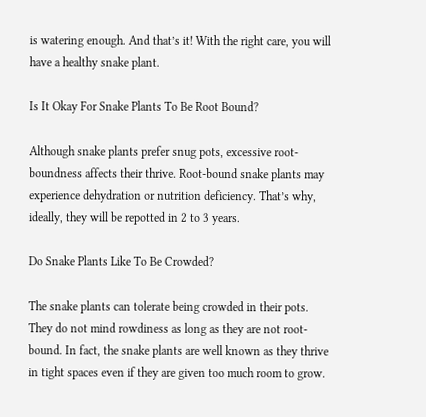is watering enough. And that’s it! With the right care, you will have a healthy snake plant.

Is It Okay For Snake Plants To Be Root Bound?

Although snake plants prefer snug pots, excessive root-boundness affects their thrive. Root-bound snake plants may experience dehydration or nutrition deficiency. That’s why, ideally, they will be repotted in 2 to 3 years.

Do Snake Plants Like To Be Crowded?

The snake plants can tolerate being crowded in their pots. They do not mind rowdiness as long as they are not root-bound. In fact, the snake plants are well known as they thrive in tight spaces even if they are given too much room to grow.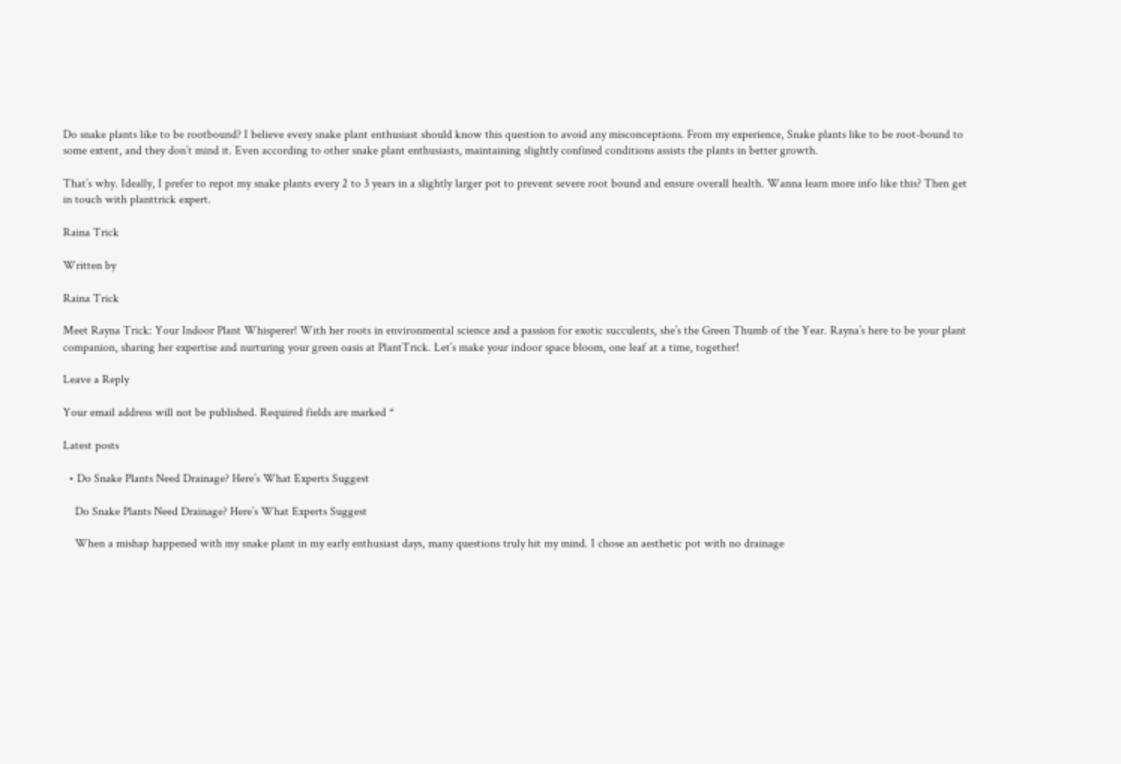Do snake plants like to be rootbound? I believe every snake plant enthusiast should know this question to avoid any misconceptions. From my experience, Snake plants like to be root-bound to some extent, and they don’t mind it. Even according to other snake plant enthusiasts, maintaining slightly confined conditions assists the plants in better growth.

That’s why. Ideally, I prefer to repot my snake plants every 2 to 3 years in a slightly larger pot to prevent severe root bound and ensure overall health. Wanna learn more info like this? Then get in touch with planttrick expert.

Raina Trick

Written by

Raina Trick

Meet Rayna Trick: Your Indoor Plant Whisperer! With her roots in environmental science and a passion for exotic succulents, she’s the Green Thumb of the Year. Rayna’s here to be your plant companion, sharing her expertise and nurturing your green oasis at PlantTrick. Let’s make your indoor space bloom, one leaf at a time, together!

Leave a Reply

Your email address will not be published. Required fields are marked *

Latest posts

  • Do Snake Plants Need Drainage? Here’s What Experts Suggest

    Do Snake Plants Need Drainage? Here’s What Experts Suggest

    When a mishap happened with my snake plant in my early enthusiast days, many questions truly hit my mind. I chose an aesthetic pot with no drainage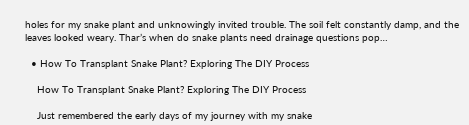holes for my snake plant and unknowingly invited trouble. The soil felt constantly damp, and the leaves looked weary. Thar’s when do snake plants need drainage questions pop…

  • How To Transplant Snake Plant? Exploring The DIY Process

    How To Transplant Snake Plant? Exploring The DIY Process

    Just remembered the early days of my journey with my snake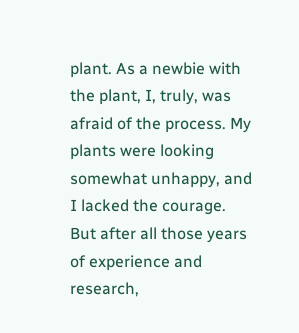plant. As a newbie with the plant, I, truly, was afraid of the process. My plants were looking somewhat unhappy, and I lacked the courage.  But after all those years of experience and research,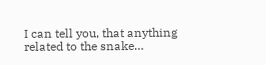I can tell you, that anything related to the snake…